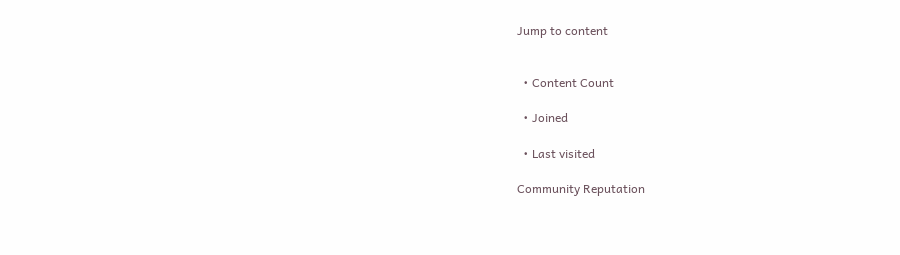Jump to content


  • Content Count

  • Joined

  • Last visited

Community Reputation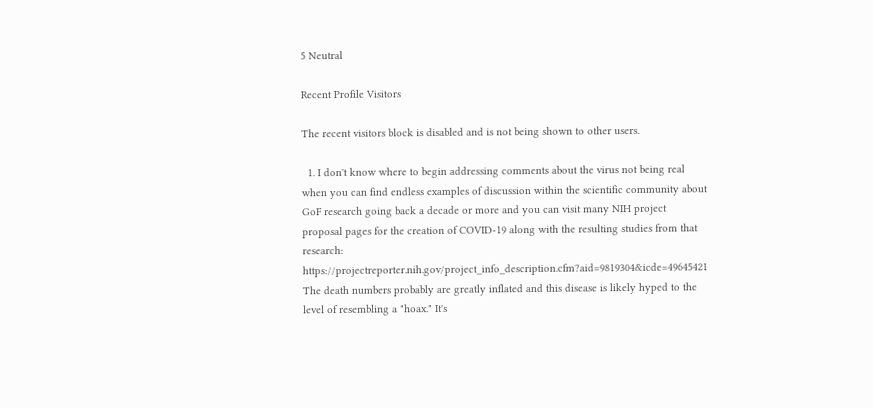5 Neutral

Recent Profile Visitors

The recent visitors block is disabled and is not being shown to other users.

  1. I don't know where to begin addressing comments about the virus not being real when you can find endless examples of discussion within the scientific community about GoF research going back a decade or more and you can visit many NIH project proposal pages for the creation of COVID-19 along with the resulting studies from that research: https://projectreporter.nih.gov/project_info_description.cfm?aid=9819304&icde=49645421 The death numbers probably are greatly inflated and this disease is likely hyped to the level of resembling a "hoax." It's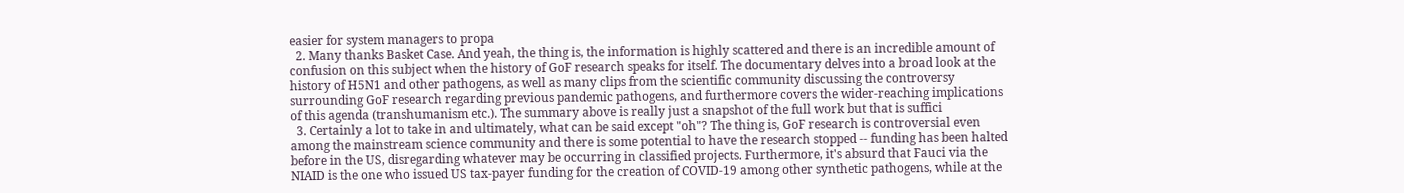easier for system managers to propa
  2. Many thanks Basket Case. And yeah, the thing is, the information is highly scattered and there is an incredible amount of confusion on this subject when the history of GoF research speaks for itself. The documentary delves into a broad look at the history of H5N1 and other pathogens, as well as many clips from the scientific community discussing the controversy surrounding GoF research regarding previous pandemic pathogens, and furthermore covers the wider-reaching implications of this agenda (transhumanism etc.). The summary above is really just a snapshot of the full work but that is suffici
  3. Certainly a lot to take in and ultimately, what can be said except "oh"? The thing is, GoF research is controversial even among the mainstream science community and there is some potential to have the research stopped -- funding has been halted before in the US, disregarding whatever may be occurring in classified projects. Furthermore, it's absurd that Fauci via the NIAID is the one who issued US tax-payer funding for the creation of COVID-19 among other synthetic pathogens, while at the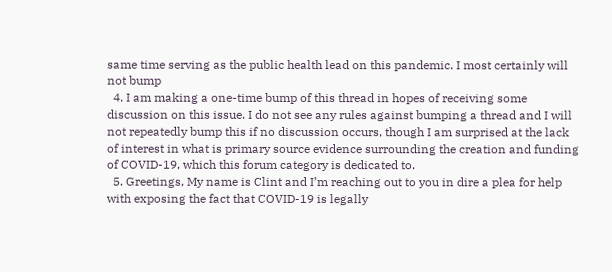same time serving as the public health lead on this pandemic. I most certainly will not bump
  4. I am making a one-time bump of this thread in hopes of receiving some discussion on this issue. I do not see any rules against bumping a thread and I will not repeatedly bump this if no discussion occurs, though I am surprised at the lack of interest in what is primary source evidence surrounding the creation and funding of COVID-19, which this forum category is dedicated to.
  5. Greetings, My name is Clint and I’m reaching out to you in dire a plea for help with exposing the fact that COVID-19 is legally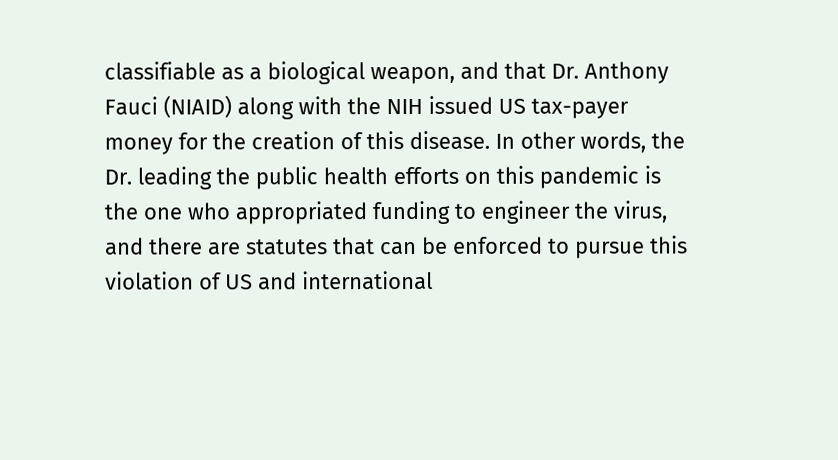classifiable as a biological weapon, and that Dr. Anthony Fauci (NIAID) along with the NIH issued US tax-payer money for the creation of this disease. In other words, the Dr. leading the public health efforts on this pandemic is the one who appropriated funding to engineer the virus, and there are statutes that can be enforced to pursue this violation of US and international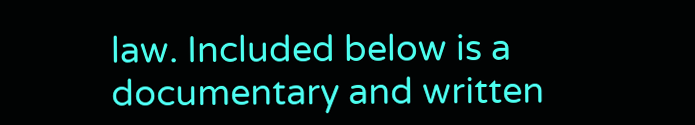law. Included below is a documentary and written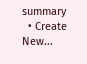summary
  • Create New...